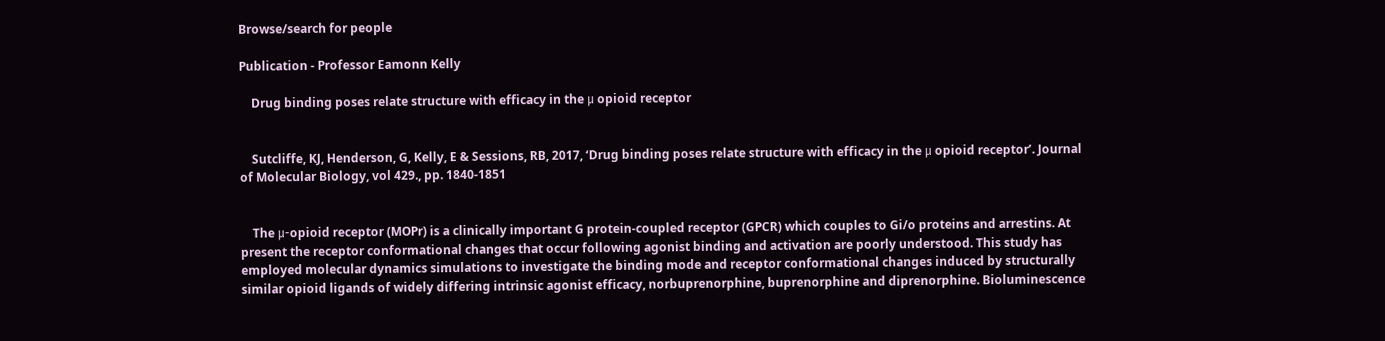Browse/search for people

Publication - Professor Eamonn Kelly

    Drug binding poses relate structure with efficacy in the μ opioid receptor


    Sutcliffe, KJ, Henderson, G, Kelly, E & Sessions, RB, 2017, ‘Drug binding poses relate structure with efficacy in the μ opioid receptor’. Journal of Molecular Biology, vol 429., pp. 1840-1851


    The μ-opioid receptor (MOPr) is a clinically important G protein-coupled receptor (GPCR) which couples to Gi/o proteins and arrestins. At present the receptor conformational changes that occur following agonist binding and activation are poorly understood. This study has employed molecular dynamics simulations to investigate the binding mode and receptor conformational changes induced by structurally similar opioid ligands of widely differing intrinsic agonist efficacy, norbuprenorphine, buprenorphine and diprenorphine. Bioluminescence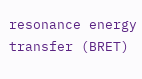resonance energy transfer (BRET)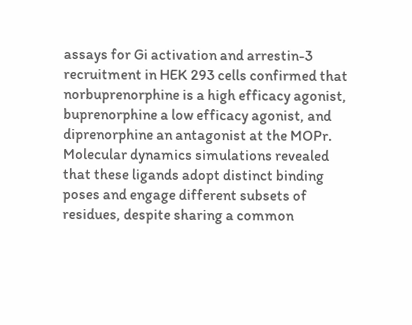assays for Gi activation and arrestin-3 recruitment in HEK 293 cells confirmed that norbuprenorphine is a high efficacy agonist, buprenorphine a low efficacy agonist, and diprenorphine an antagonist at the MOPr. Molecular dynamics simulations revealed that these ligands adopt distinct binding poses and engage different subsets of residues, despite sharing a common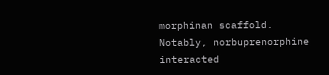morphinan scaffold. Notably, norbuprenorphine interacted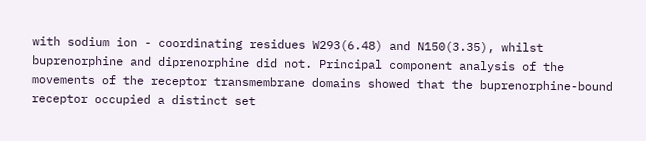with sodium ion - coordinating residues W293(6.48) and N150(3.35), whilst buprenorphine and diprenorphine did not. Principal component analysis of the movements of the receptor transmembrane domains showed that the buprenorphine-bound receptor occupied a distinct set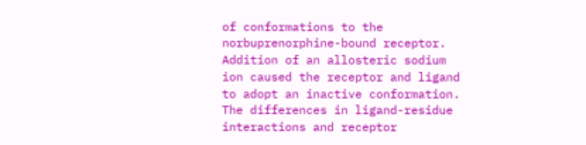of conformations to the norbuprenorphine-bound receptor. Addition of an allosteric sodium ion caused the receptor and ligand to adopt an inactive conformation. The differences in ligand-residue interactions and receptor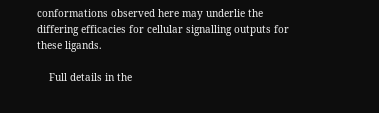conformations observed here may underlie the differing efficacies for cellular signalling outputs for these ligands.

    Full details in the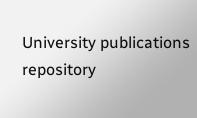University publications repository